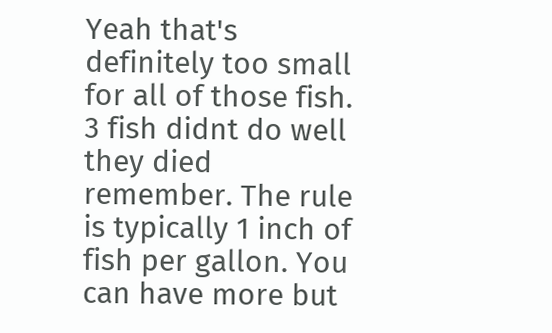Yeah that's definitely too small for all of those fish. 3 fish didnt do well they died remember. The rule is typically 1 inch of fish per gallon. You can have more but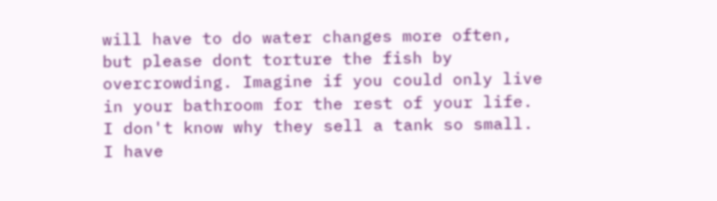will have to do water changes more often, but please dont torture the fish by overcrowding. Imagine if you could only live in your bathroom for the rest of your life.
I don't know why they sell a tank so small. I have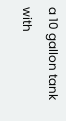a 10 gallon tank with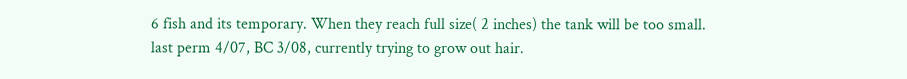6 fish and its temporary. When they reach full size( 2 inches) the tank will be too small.
last perm 4/07, BC 3/08, currently trying to grow out hair.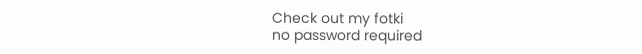Check out my fotki
no password required